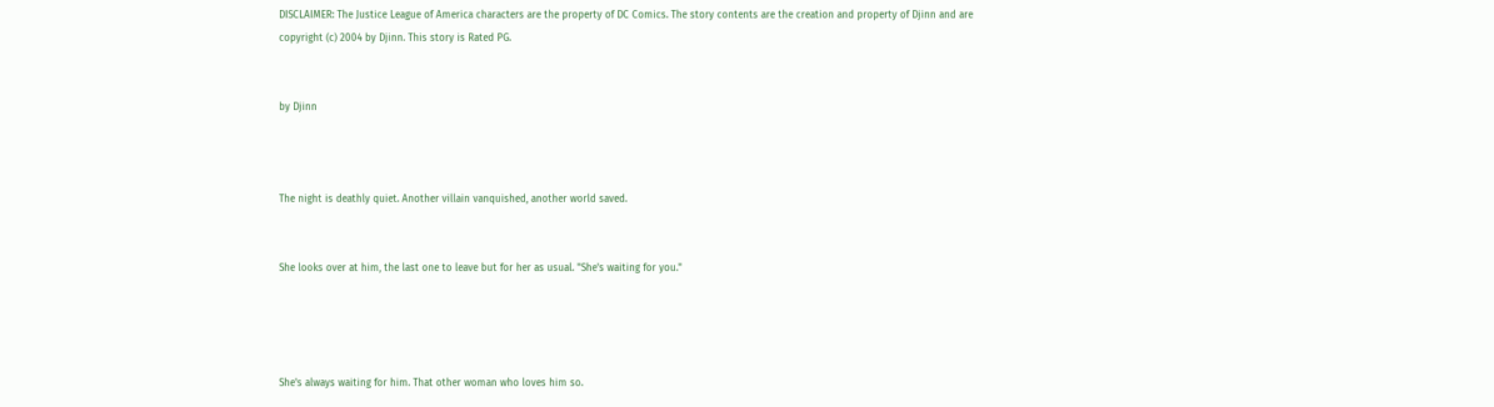DISCLAIMER: The Justice League of America characters are the property of DC Comics. The story contents are the creation and property of Djinn and are copyright (c) 2004 by Djinn. This story is Rated PG.


by Djinn



The night is deathly quiet. Another villain vanquished, another world saved.


She looks over at him, the last one to leave but for her as usual. "She's waiting for you."




She's always waiting for him. That other woman who loves him so.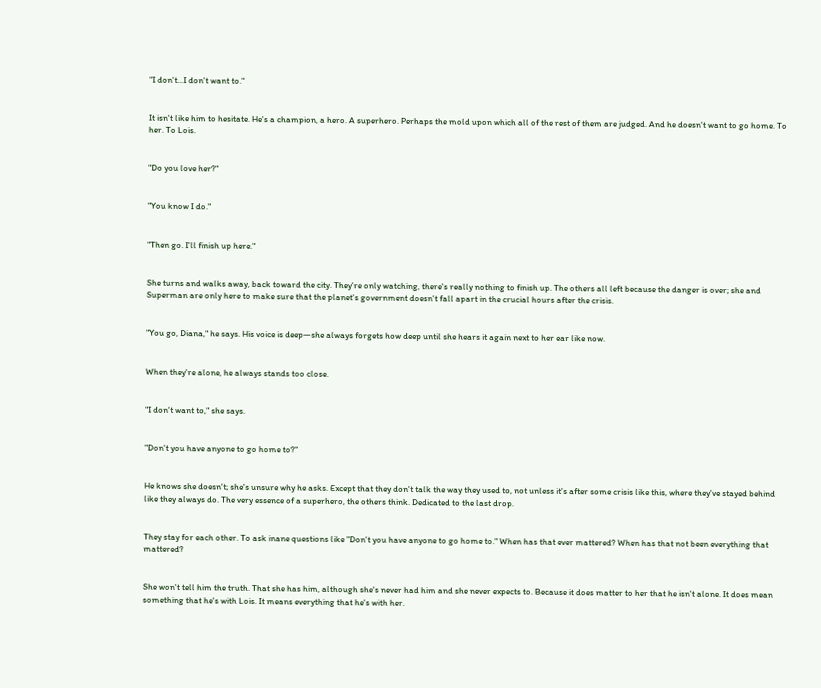"I don't...I don't want to."


It isn't like him to hesitate. He's a champion, a hero. A superhero. Perhaps the mold upon which all of the rest of them are judged. And he doesn't want to go home. To her. To Lois.


"Do you love her?"


"You know I do."


"Then go. I'll finish up here."


She turns and walks away, back toward the city. They're only watching, there's really nothing to finish up. The others all left because the danger is over; she and Superman are only here to make sure that the planet's government doesn't fall apart in the crucial hours after the crisis.


"You go, Diana," he says. His voice is deep—she always forgets how deep until she hears it again next to her ear like now.


When they're alone, he always stands too close.


"I don't want to," she says.


"Don't you have anyone to go home to?"


He knows she doesn't; she's unsure why he asks. Except that they don't talk the way they used to, not unless it's after some crisis like this, where they've stayed behind like they always do. The very essence of a superhero, the others think. Dedicated to the last drop.


They stay for each other. To ask inane questions like "Don't you have anyone to go home to." When has that ever mattered? When has that not been everything that mattered?


She won't tell him the truth. That she has him, although she's never had him and she never expects to. Because it does matter to her that he isn't alone. It does mean something that he's with Lois. It means everything that he's with her.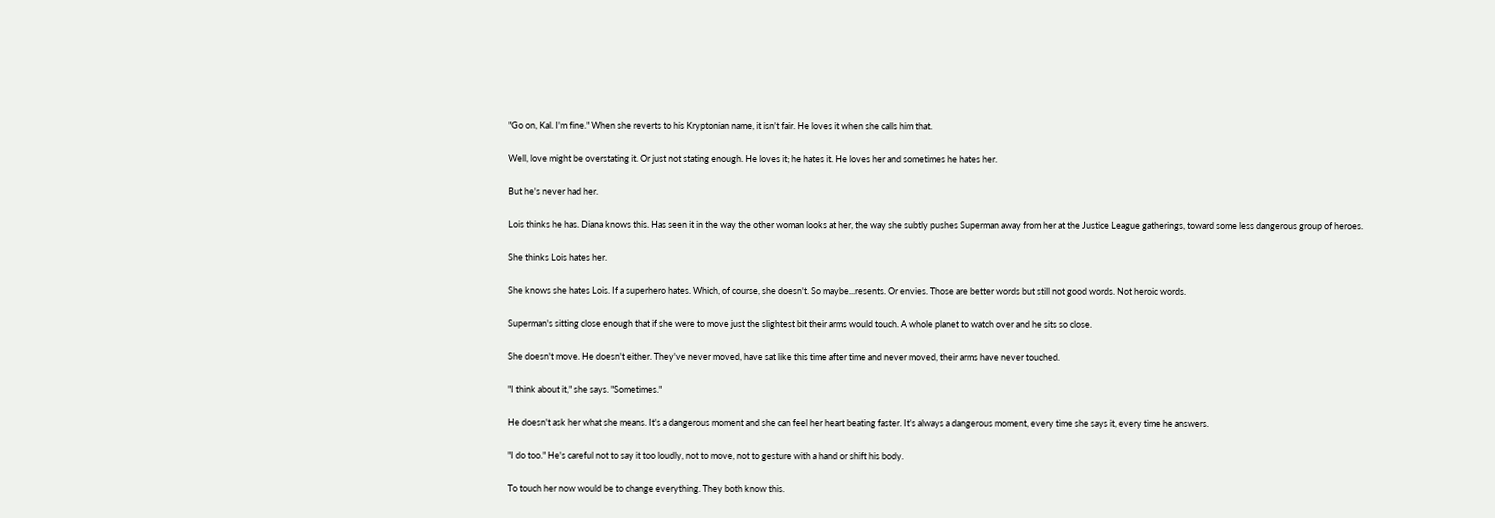"Go on, Kal. I'm fine." When she reverts to his Kryptonian name, it isn't fair. He loves it when she calls him that.


Well, love might be overstating it. Or just not stating enough. He loves it; he hates it. He loves her and sometimes he hates her.


But he's never had her.


Lois thinks he has. Diana knows this. Has seen it in the way the other woman looks at her, the way she subtly pushes Superman away from her at the Justice League gatherings, toward some less dangerous group of heroes.


She thinks Lois hates her.


She knows she hates Lois. If a superhero hates. Which, of course, she doesn't. So maybe...resents. Or envies. Those are better words but still not good words. Not heroic words.


Superman's sitting close enough that if she were to move just the slightest bit their arms would touch. A whole planet to watch over and he sits so close.


She doesn't move. He doesn't either. They've never moved, have sat like this time after time and never moved, their arms have never touched.


"I think about it," she says. "Sometimes."


He doesn't ask her what she means. It's a dangerous moment and she can feel her heart beating faster. It's always a dangerous moment, every time she says it, every time he answers.


"I do too." He's careful not to say it too loudly, not to move, not to gesture with a hand or shift his body.


To touch her now would be to change everything. They both know this.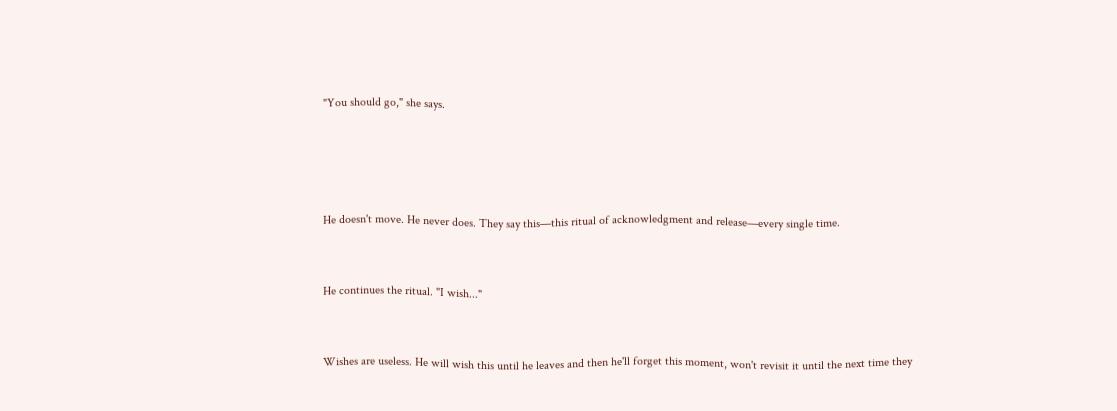"You should go," she says.




He doesn't move. He never does. They say this—this ritual of acknowledgment and release—every single time.


He continues the ritual. "I wish..."


Wishes are useless. He will wish this until he leaves and then he'll forget this moment, won't revisit it until the next time they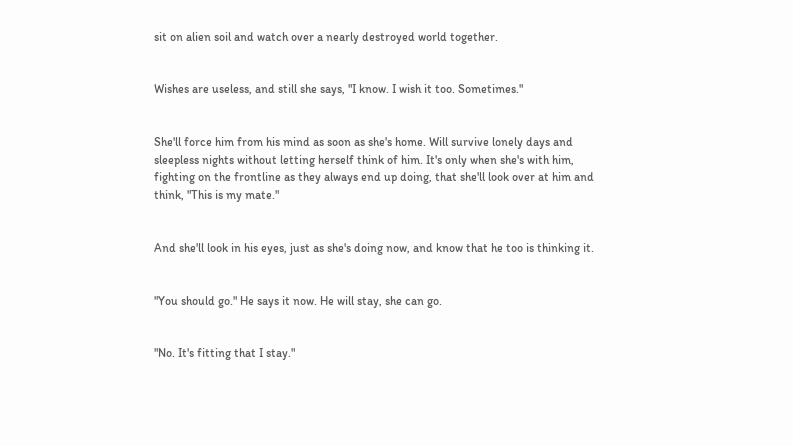sit on alien soil and watch over a nearly destroyed world together.


Wishes are useless, and still she says, "I know. I wish it too. Sometimes."


She'll force him from his mind as soon as she's home. Will survive lonely days and sleepless nights without letting herself think of him. It's only when she's with him, fighting on the frontline as they always end up doing, that she'll look over at him and think, "This is my mate."


And she'll look in his eyes, just as she's doing now, and know that he too is thinking it.


"You should go." He says it now. He will stay, she can go.


"No. It's fitting that I stay."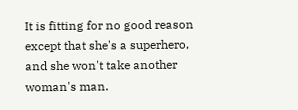It is fitting for no good reason except that she's a superhero, and she won't take another woman's man.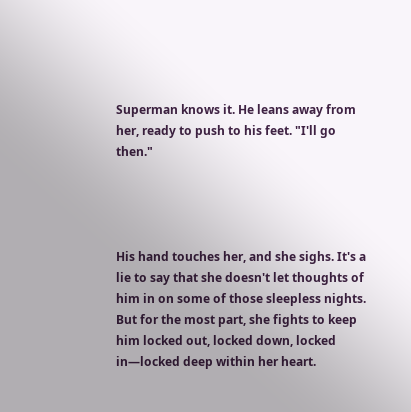Superman knows it. He leans away from her, ready to push to his feet. "I'll go then."




His hand touches her, and she sighs. It's a lie to say that she doesn't let thoughts of him in on some of those sleepless nights. But for the most part, she fights to keep him locked out, locked down, locked in—locked deep within her heart.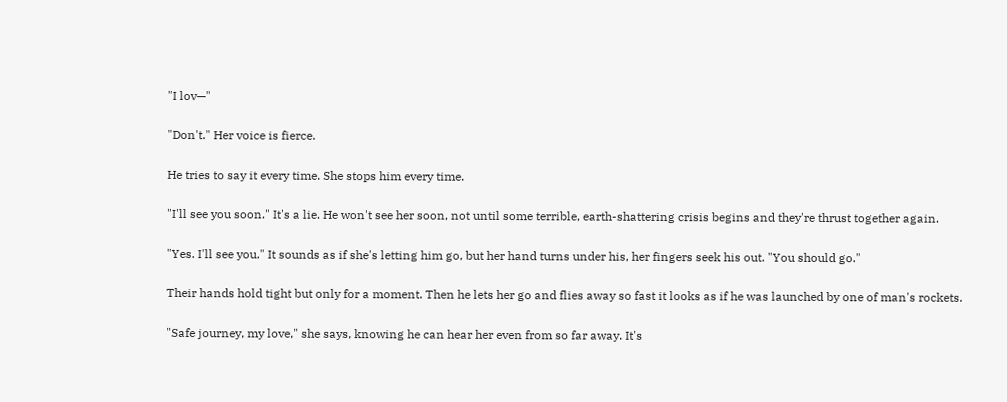"I lov—"


"Don't." Her voice is fierce.


He tries to say it every time. She stops him every time.


"I'll see you soon." It's a lie. He won't see her soon, not until some terrible, earth-shattering crisis begins and they're thrust together again.


"Yes. I'll see you." It sounds as if she's letting him go, but her hand turns under his, her fingers seek his out. "You should go."


Their hands hold tight but only for a moment. Then he lets her go and flies away so fast it looks as if he was launched by one of man's rockets.


"Safe journey, my love," she says, knowing he can hear her even from so far away. It's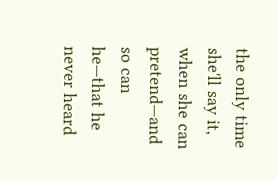the only time she'll say it, when she can pretend—and so can he—that he never heard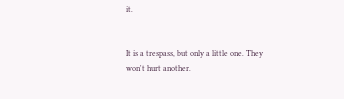it.


It is a trespass, but only a little one. They won't hurt another.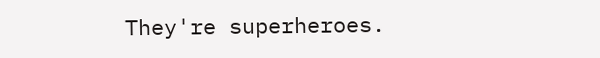They're superheroes.